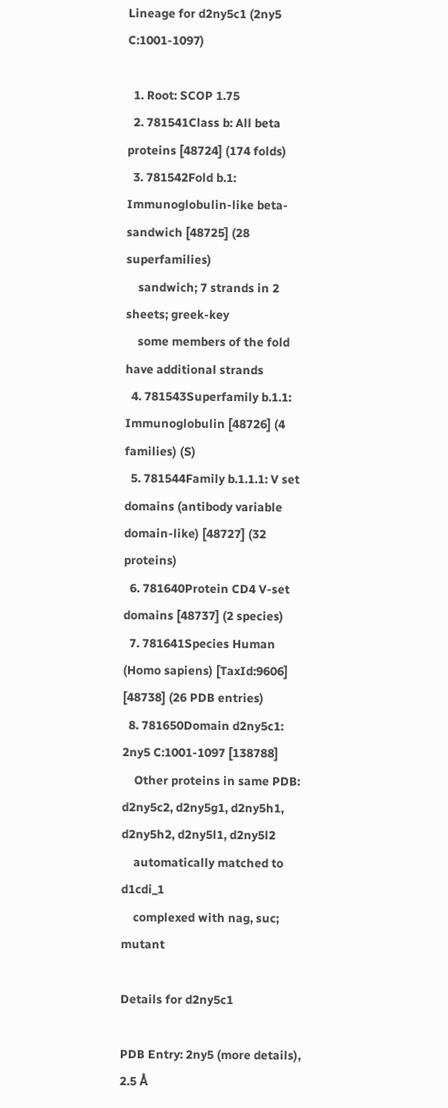Lineage for d2ny5c1 (2ny5 C:1001-1097)

  1. Root: SCOP 1.75
  2. 781541Class b: All beta proteins [48724] (174 folds)
  3. 781542Fold b.1: Immunoglobulin-like beta-sandwich [48725] (28 superfamilies)
    sandwich; 7 strands in 2 sheets; greek-key
    some members of the fold have additional strands
  4. 781543Superfamily b.1.1: Immunoglobulin [48726] (4 families) (S)
  5. 781544Family b.1.1.1: V set domains (antibody variable domain-like) [48727] (32 proteins)
  6. 781640Protein CD4 V-set domains [48737] (2 species)
  7. 781641Species Human (Homo sapiens) [TaxId:9606] [48738] (26 PDB entries)
  8. 781650Domain d2ny5c1: 2ny5 C:1001-1097 [138788]
    Other proteins in same PDB: d2ny5c2, d2ny5g1, d2ny5h1, d2ny5h2, d2ny5l1, d2ny5l2
    automatically matched to d1cdi_1
    complexed with nag, suc; mutant

Details for d2ny5c1

PDB Entry: 2ny5 (more details), 2.5 Å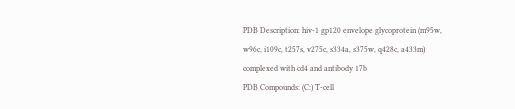PDB Description: hiv-1 gp120 envelope glycoprotein (m95w, w96c, i109c, t257s, v275c, s334a, s375w, q428c, a433m) complexed with cd4 and antibody 17b
PDB Compounds: (C:) T-cell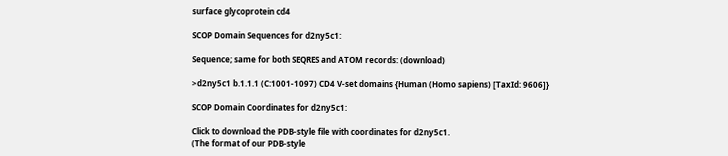surface glycoprotein cd4

SCOP Domain Sequences for d2ny5c1:

Sequence; same for both SEQRES and ATOM records: (download)

>d2ny5c1 b.1.1.1 (C:1001-1097) CD4 V-set domains {Human (Homo sapiens) [TaxId: 9606]}

SCOP Domain Coordinates for d2ny5c1:

Click to download the PDB-style file with coordinates for d2ny5c1.
(The format of our PDB-style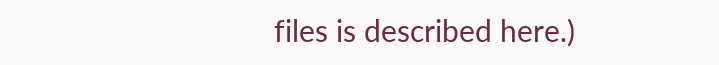files is described here.)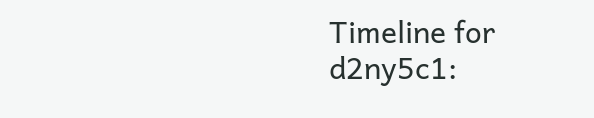Timeline for d2ny5c1: